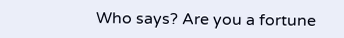Who says? Are you a fortune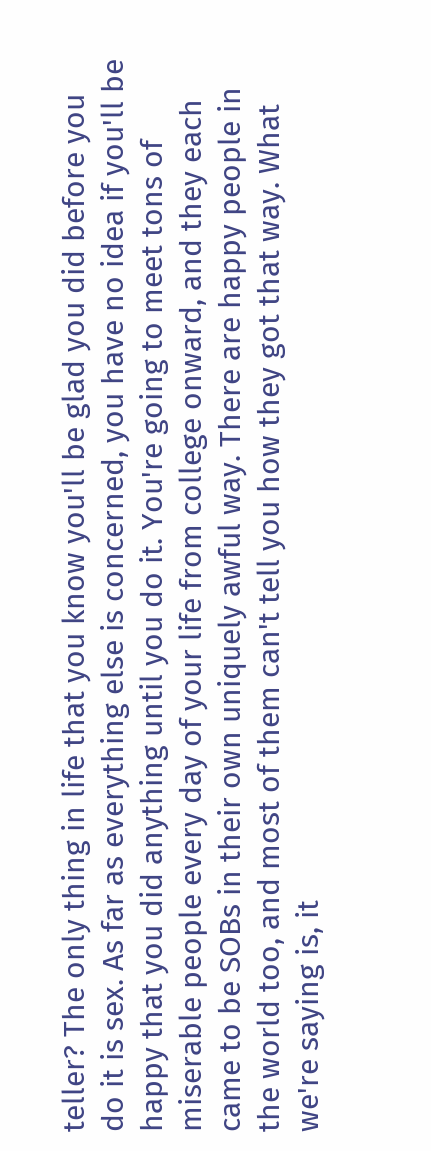teller? The only thing in life that you know you'll be glad you did before you do it is sex. As far as everything else is concerned, you have no idea if you'll be happy that you did anything until you do it. You're going to meet tons of miserable people every day of your life from college onward, and they each came to be SOBs in their own uniquely awful way. There are happy people in the world too, and most of them can't tell you how they got that way. What we're saying is, it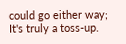could go either way; It's truly a toss-up.